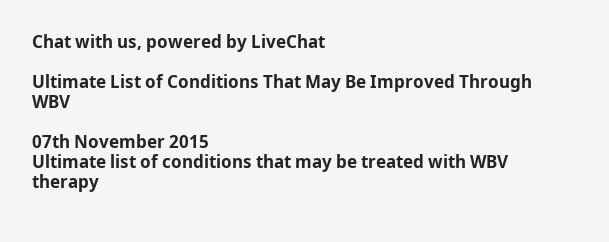Chat with us, powered by LiveChat

Ultimate List of Conditions That May Be Improved Through WBV

07th November 2015
Ultimate list of conditions that may be treated with WBV therapy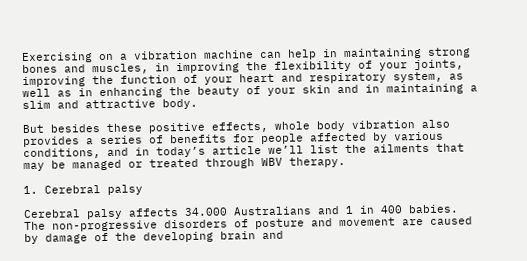Exercising on a vibration machine can help in maintaining strong bones and muscles, in improving the flexibility of your joints, improving the function of your heart and respiratory system, as well as in enhancing the beauty of your skin and in maintaining a slim and attractive body.

But besides these positive effects, whole body vibration also provides a series of benefits for people affected by various conditions, and in today’s article we’ll list the ailments that may be managed or treated through WBV therapy.

1. Cerebral palsy

Cerebral palsy affects 34.000 Australians and 1 in 400 babies.  The non-progressive disorders of posture and movement are caused by damage of the developing brain and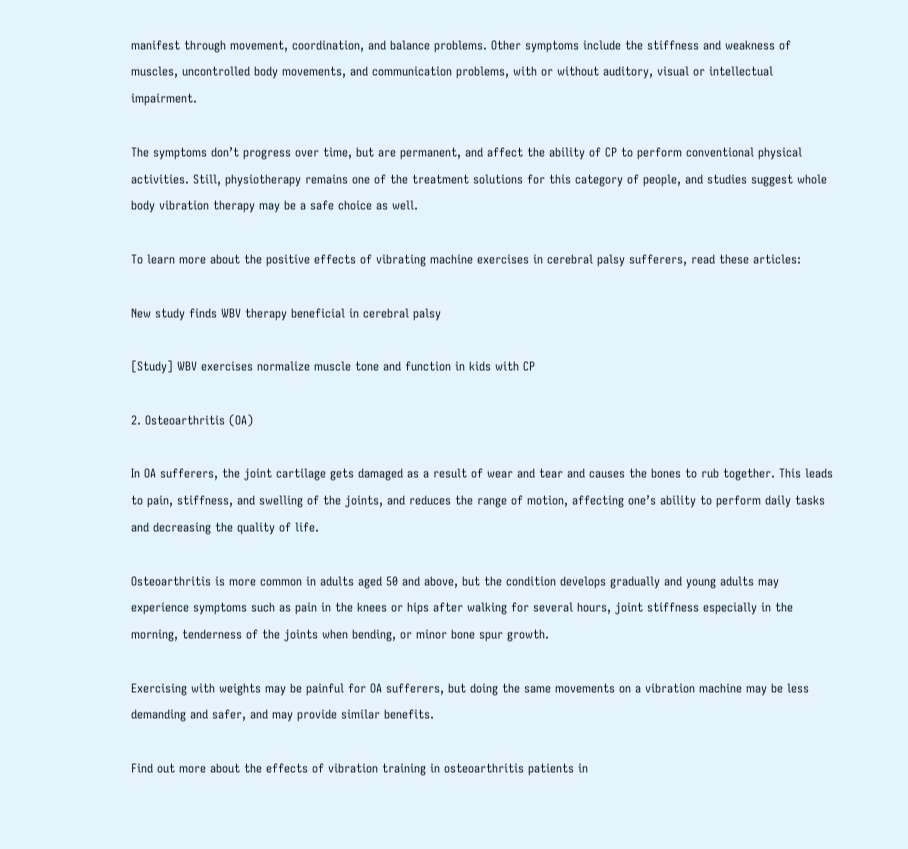manifest through movement, coordination, and balance problems. Other symptoms include the stiffness and weakness of muscles, uncontrolled body movements, and communication problems, with or without auditory, visual or intellectual impairment.

The symptoms don’t progress over time, but are permanent, and affect the ability of CP to perform conventional physical activities. Still, physiotherapy remains one of the treatment solutions for this category of people, and studies suggest whole body vibration therapy may be a safe choice as well.

To learn more about the positive effects of vibrating machine exercises in cerebral palsy sufferers, read these articles:

New study finds WBV therapy beneficial in cerebral palsy

[Study] WBV exercises normalize muscle tone and function in kids with CP

2. Osteoarthritis (OA)

In OA sufferers, the joint cartilage gets damaged as a result of wear and tear and causes the bones to rub together. This leads to pain, stiffness, and swelling of the joints, and reduces the range of motion, affecting one’s ability to perform daily tasks and decreasing the quality of life.

Osteoarthritis is more common in adults aged 50 and above, but the condition develops gradually and young adults may experience symptoms such as pain in the knees or hips after walking for several hours, joint stiffness especially in the morning, tenderness of the joints when bending, or minor bone spur growth.

Exercising with weights may be painful for OA sufferers, but doing the same movements on a vibration machine may be less demanding and safer, and may provide similar benefits.

Find out more about the effects of vibration training in osteoarthritis patients in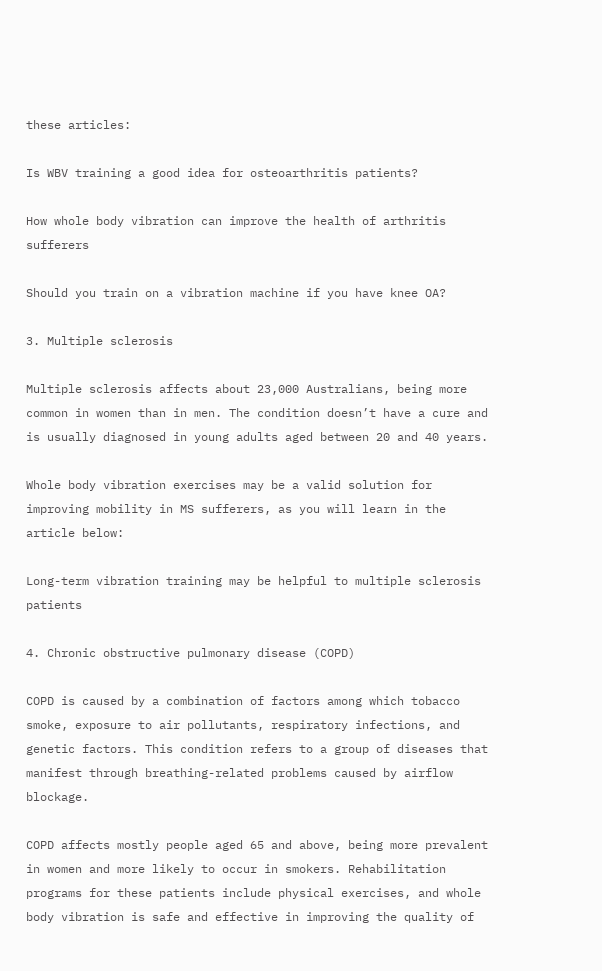these articles:

Is WBV training a good idea for osteoarthritis patients?

How whole body vibration can improve the health of arthritis sufferers

Should you train on a vibration machine if you have knee OA?

3. Multiple sclerosis

Multiple sclerosis affects about 23,000 Australians, being more common in women than in men. The condition doesn’t have a cure and is usually diagnosed in young adults aged between 20 and 40 years.

Whole body vibration exercises may be a valid solution for improving mobility in MS sufferers, as you will learn in the article below:

Long-term vibration training may be helpful to multiple sclerosis patients

4. Chronic obstructive pulmonary disease (COPD)

COPD is caused by a combination of factors among which tobacco smoke, exposure to air pollutants, respiratory infections, and genetic factors. This condition refers to a group of diseases that manifest through breathing-related problems caused by airflow blockage.

COPD affects mostly people aged 65 and above, being more prevalent in women and more likely to occur in smokers. Rehabilitation programs for these patients include physical exercises, and whole body vibration is safe and effective in improving the quality of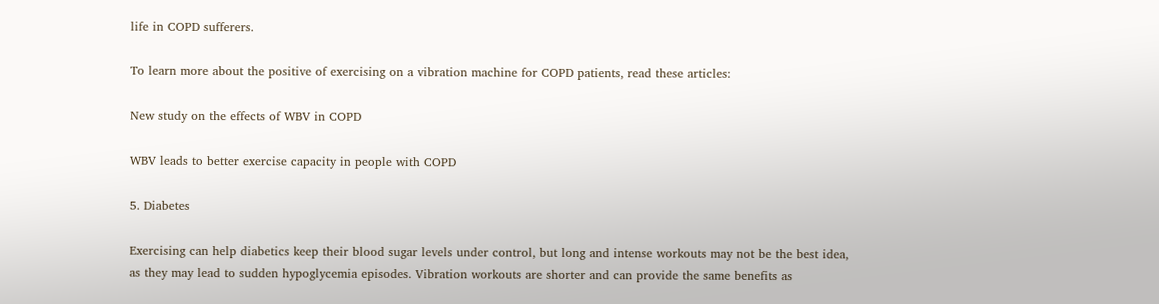life in COPD sufferers.

To learn more about the positive of exercising on a vibration machine for COPD patients, read these articles:

New study on the effects of WBV in COPD

WBV leads to better exercise capacity in people with COPD

5. Diabetes

Exercising can help diabetics keep their blood sugar levels under control, but long and intense workouts may not be the best idea, as they may lead to sudden hypoglycemia episodes. Vibration workouts are shorter and can provide the same benefits as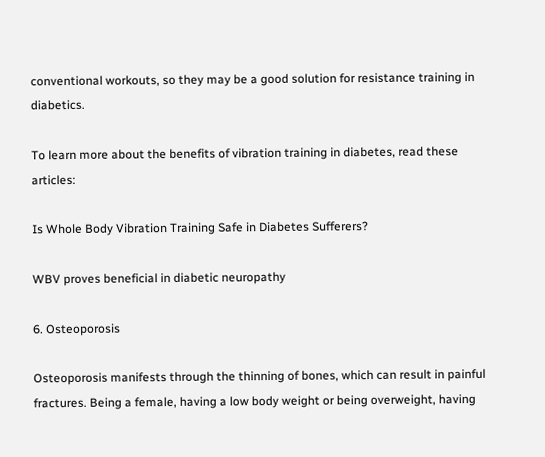conventional workouts, so they may be a good solution for resistance training in diabetics.

To learn more about the benefits of vibration training in diabetes, read these articles:

Is Whole Body Vibration Training Safe in Diabetes Sufferers?

WBV proves beneficial in diabetic neuropathy

6. Osteoporosis

Osteoporosis manifests through the thinning of bones, which can result in painful fractures. Being a female, having a low body weight or being overweight, having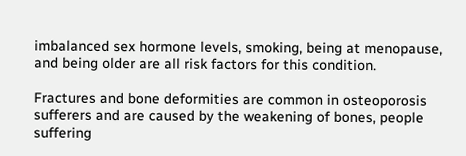imbalanced sex hormone levels, smoking, being at menopause, and being older are all risk factors for this condition.

Fractures and bone deformities are common in osteoporosis sufferers and are caused by the weakening of bones, people suffering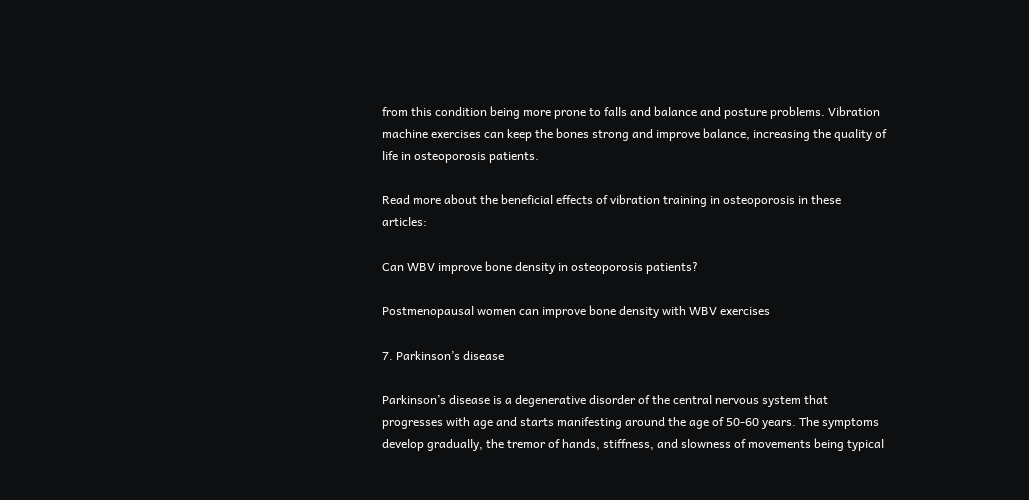from this condition being more prone to falls and balance and posture problems. Vibration machine exercises can keep the bones strong and improve balance, increasing the quality of life in osteoporosis patients.

Read more about the beneficial effects of vibration training in osteoporosis in these articles:

Can WBV improve bone density in osteoporosis patients?

Postmenopausal women can improve bone density with WBV exercises

7. Parkinson’s disease

Parkinson’s disease is a degenerative disorder of the central nervous system that progresses with age and starts manifesting around the age of 50-60 years. The symptoms develop gradually, the tremor of hands, stiffness, and slowness of movements being typical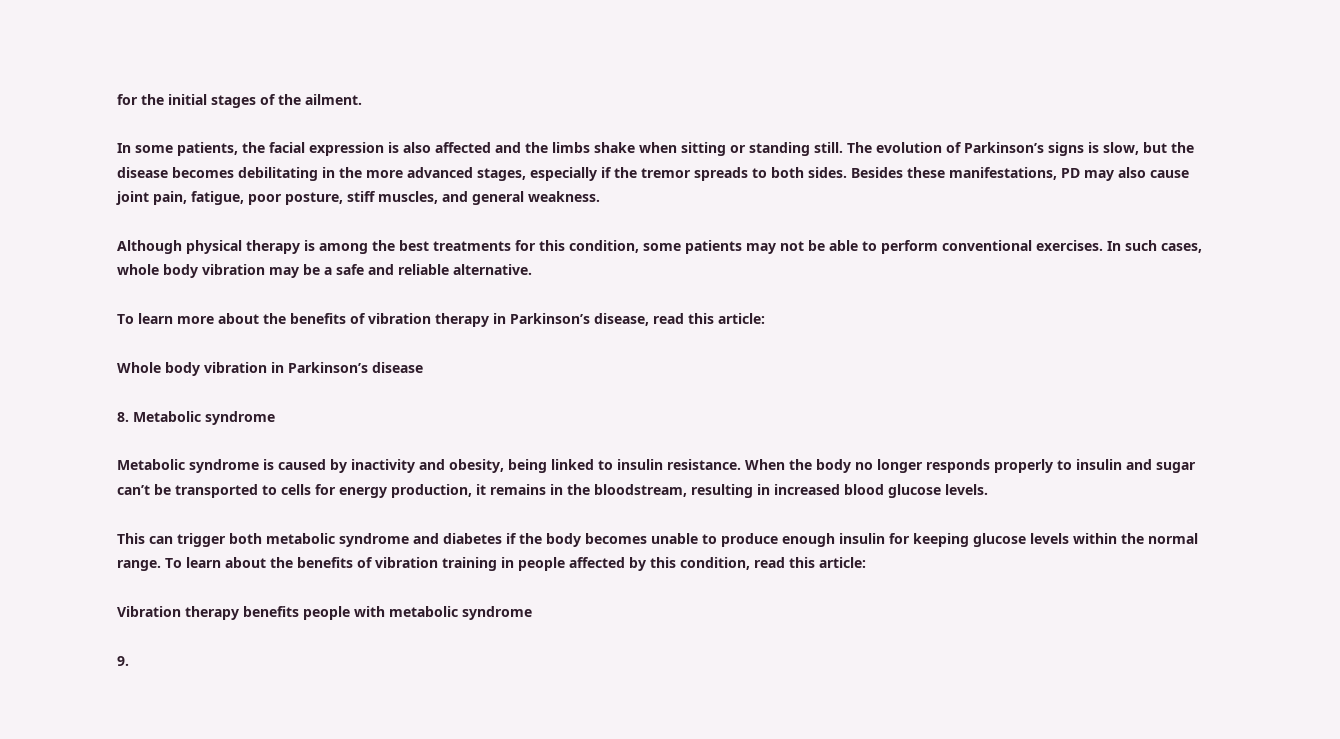for the initial stages of the ailment.

In some patients, the facial expression is also affected and the limbs shake when sitting or standing still. The evolution of Parkinson’s signs is slow, but the disease becomes debilitating in the more advanced stages, especially if the tremor spreads to both sides. Besides these manifestations, PD may also cause joint pain, fatigue, poor posture, stiff muscles, and general weakness.

Although physical therapy is among the best treatments for this condition, some patients may not be able to perform conventional exercises. In such cases, whole body vibration may be a safe and reliable alternative.

To learn more about the benefits of vibration therapy in Parkinson’s disease, read this article:

Whole body vibration in Parkinson’s disease

8. Metabolic syndrome

Metabolic syndrome is caused by inactivity and obesity, being linked to insulin resistance. When the body no longer responds properly to insulin and sugar can’t be transported to cells for energy production, it remains in the bloodstream, resulting in increased blood glucose levels.

This can trigger both metabolic syndrome and diabetes if the body becomes unable to produce enough insulin for keeping glucose levels within the normal range. To learn about the benefits of vibration training in people affected by this condition, read this article:

Vibration therapy benefits people with metabolic syndrome

9.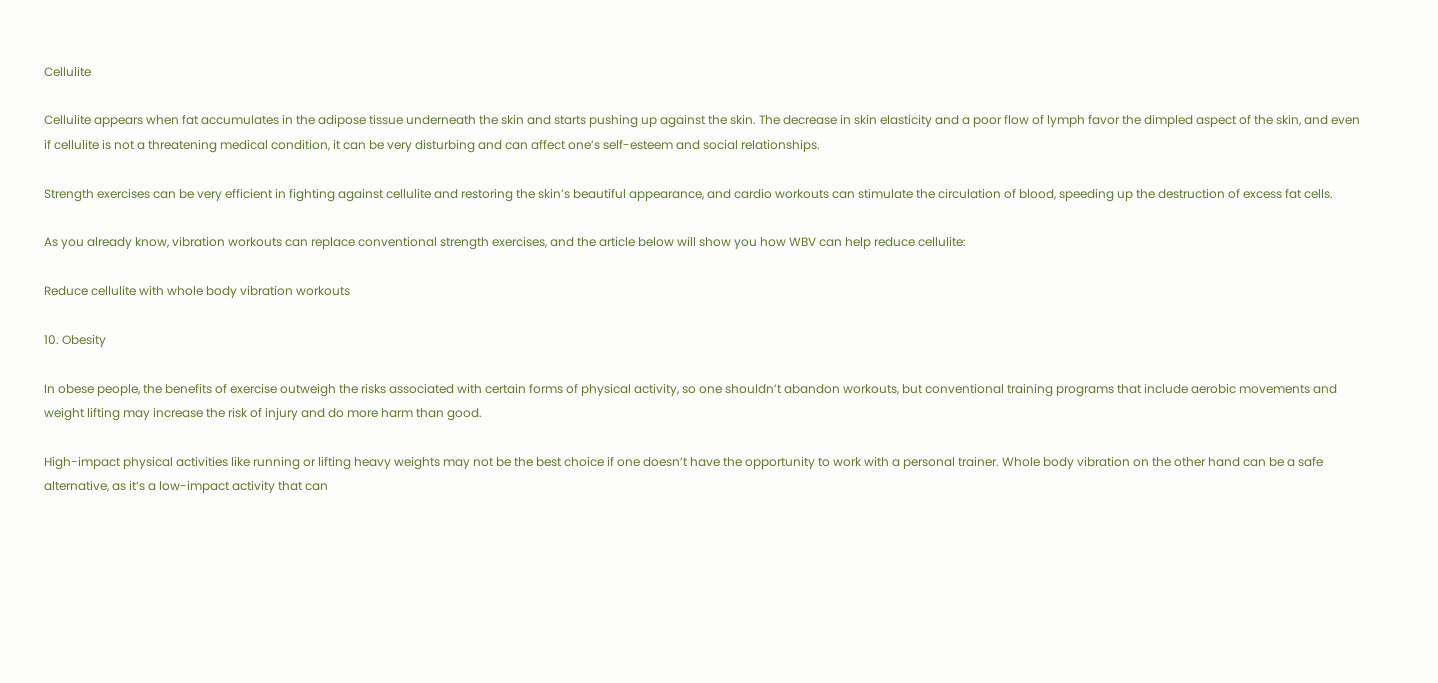Cellulite

Cellulite appears when fat accumulates in the adipose tissue underneath the skin and starts pushing up against the skin. The decrease in skin elasticity and a poor flow of lymph favor the dimpled aspect of the skin, and even if cellulite is not a threatening medical condition, it can be very disturbing and can affect one’s self-esteem and social relationships.

Strength exercises can be very efficient in fighting against cellulite and restoring the skin’s beautiful appearance, and cardio workouts can stimulate the circulation of blood, speeding up the destruction of excess fat cells.

As you already know, vibration workouts can replace conventional strength exercises, and the article below will show you how WBV can help reduce cellulite:

Reduce cellulite with whole body vibration workouts

10. Obesity

In obese people, the benefits of exercise outweigh the risks associated with certain forms of physical activity, so one shouldn’t abandon workouts, but conventional training programs that include aerobic movements and weight lifting may increase the risk of injury and do more harm than good.

High-impact physical activities like running or lifting heavy weights may not be the best choice if one doesn’t have the opportunity to work with a personal trainer. Whole body vibration on the other hand can be a safe alternative, as it’s a low-impact activity that can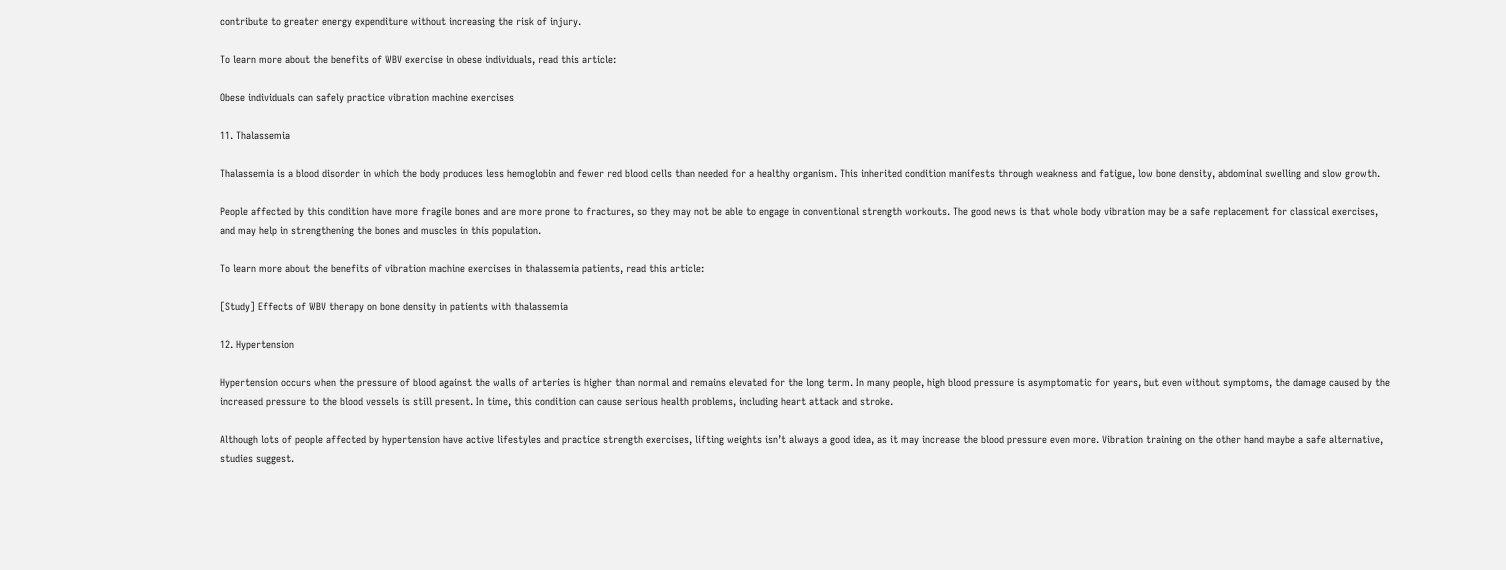contribute to greater energy expenditure without increasing the risk of injury.

To learn more about the benefits of WBV exercise in obese individuals, read this article:

Obese individuals can safely practice vibration machine exercises

11. Thalassemia

Thalassemia is a blood disorder in which the body produces less hemoglobin and fewer red blood cells than needed for a healthy organism. This inherited condition manifests through weakness and fatigue, low bone density, abdominal swelling and slow growth.

People affected by this condition have more fragile bones and are more prone to fractures, so they may not be able to engage in conventional strength workouts. The good news is that whole body vibration may be a safe replacement for classical exercises, and may help in strengthening the bones and muscles in this population.

To learn more about the benefits of vibration machine exercises in thalassemia patients, read this article:

[Study] Effects of WBV therapy on bone density in patients with thalassemia

12. Hypertension

Hypertension occurs when the pressure of blood against the walls of arteries is higher than normal and remains elevated for the long term. In many people, high blood pressure is asymptomatic for years, but even without symptoms, the damage caused by the increased pressure to the blood vessels is still present. In time, this condition can cause serious health problems, including heart attack and stroke.

Although lots of people affected by hypertension have active lifestyles and practice strength exercises, lifting weights isn’t always a good idea, as it may increase the blood pressure even more. Vibration training on the other hand maybe a safe alternative, studies suggest.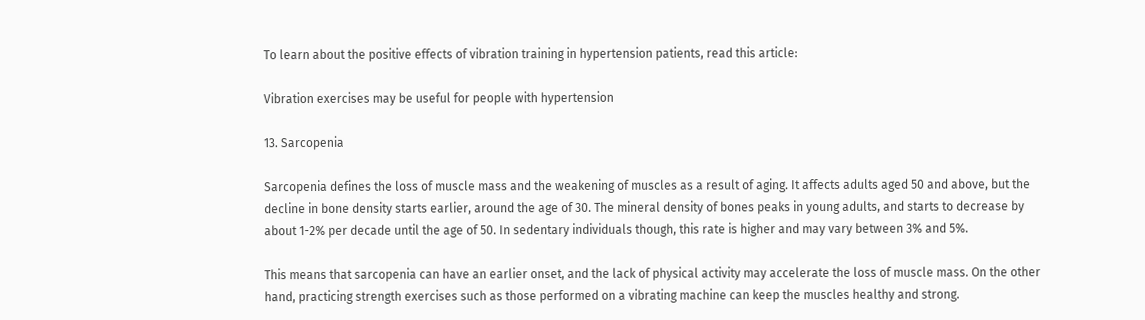To learn about the positive effects of vibration training in hypertension patients, read this article:

Vibration exercises may be useful for people with hypertension

13. Sarcopenia

Sarcopenia defines the loss of muscle mass and the weakening of muscles as a result of aging. It affects adults aged 50 and above, but the decline in bone density starts earlier, around the age of 30. The mineral density of bones peaks in young adults, and starts to decrease by about 1-2% per decade until the age of 50. In sedentary individuals though, this rate is higher and may vary between 3% and 5%.

This means that sarcopenia can have an earlier onset, and the lack of physical activity may accelerate the loss of muscle mass. On the other hand, practicing strength exercises such as those performed on a vibrating machine can keep the muscles healthy and strong.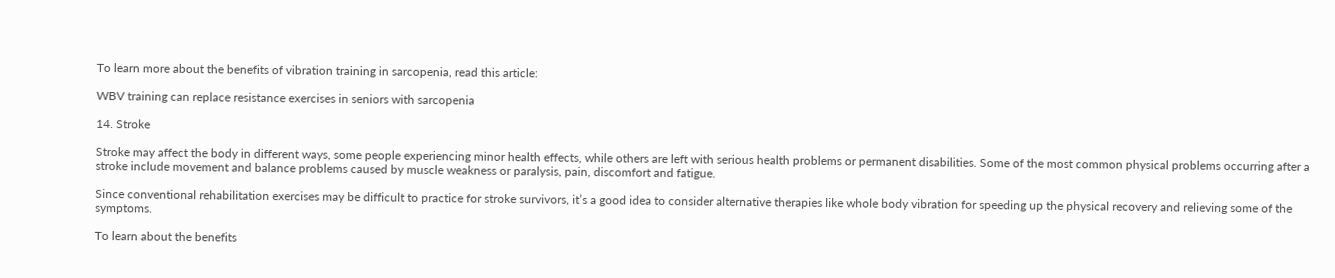To learn more about the benefits of vibration training in sarcopenia, read this article:

WBV training can replace resistance exercises in seniors with sarcopenia

14. Stroke

Stroke may affect the body in different ways, some people experiencing minor health effects, while others are left with serious health problems or permanent disabilities. Some of the most common physical problems occurring after a stroke include movement and balance problems caused by muscle weakness or paralysis, pain, discomfort and fatigue.

Since conventional rehabilitation exercises may be difficult to practice for stroke survivors, it’s a good idea to consider alternative therapies like whole body vibration for speeding up the physical recovery and relieving some of the symptoms.

To learn about the benefits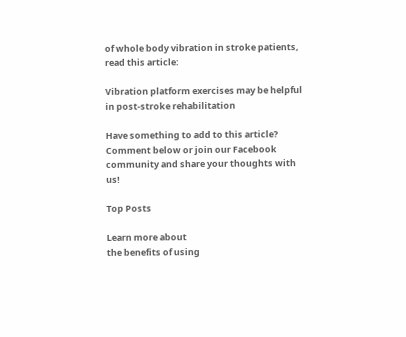of whole body vibration in stroke patients, read this article:

Vibration platform exercises may be helpful in post-stroke rehabilitation

Have something to add to this article? Comment below or join our Facebook community and share your thoughts with us!

Top Posts

Learn more about
the benefits of using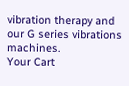vibration therapy and our G series vibrations machines.
Your Cart